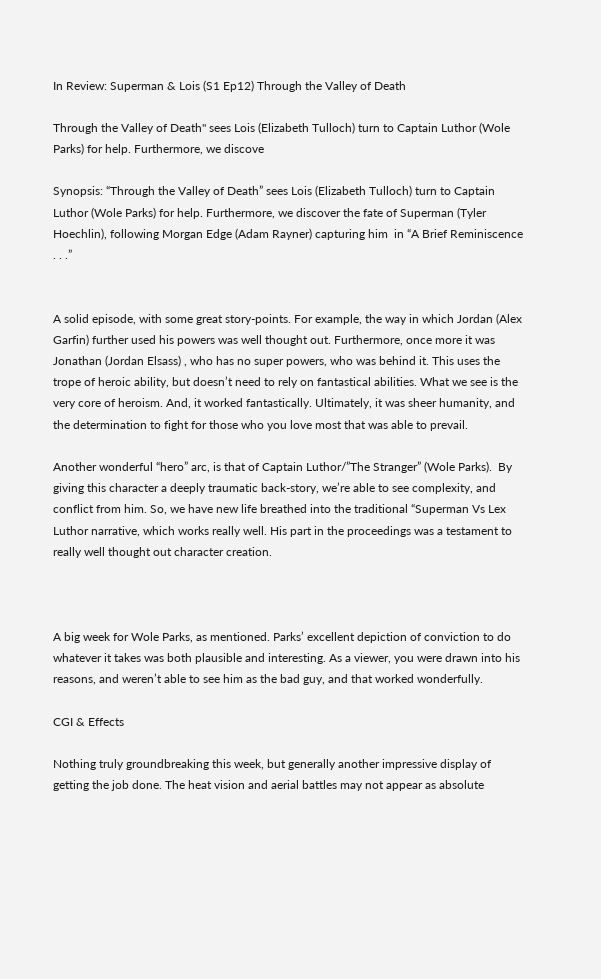In Review: Superman & Lois (S1 Ep12) Through the Valley of Death

Through the Valley of Death" sees Lois (Elizabeth Tulloch) turn to Captain Luthor (Wole Parks) for help. Furthermore, we discove

Synopsis: “Through the Valley of Death” sees Lois (Elizabeth Tulloch) turn to Captain Luthor (Wole Parks) for help. Furthermore, we discover the fate of Superman (Tyler Hoechlin), following Morgan Edge (Adam Rayner) capturing him  in “A Brief Reminiscence . . .”


A solid episode, with some great story-points. For example, the way in which Jordan (Alex Garfin) further used his powers was well thought out. Furthermore, once more it was Jonathan (Jordan Elsass) , who has no super powers, who was behind it. This uses the trope of heroic ability, but doesn’t need to rely on fantastical abilities. What we see is the very core of heroism. And, it worked fantastically. Ultimately, it was sheer humanity, and the determination to fight for those who you love most that was able to prevail.

Another wonderful “hero” arc, is that of Captain Luthor/”The Stranger” (Wole Parks).  By giving this character a deeply traumatic back-story, we’re able to see complexity, and conflict from him. So, we have new life breathed into the traditional “Superman Vs Lex Luthor narrative, which works really well. His part in the proceedings was a testament to really well thought out character creation.



A big week for Wole Parks, as mentioned. Parks’ excellent depiction of conviction to do whatever it takes was both plausible and interesting. As a viewer, you were drawn into his reasons, and weren’t able to see him as the bad guy, and that worked wonderfully.

CGI & Effects

Nothing truly groundbreaking this week, but generally another impressive display of getting the job done. The heat vision and aerial battles may not appear as absolute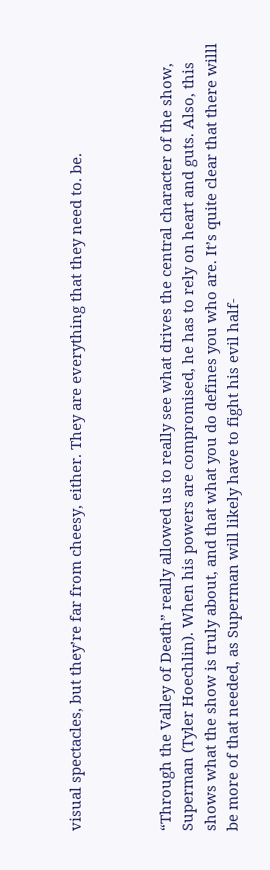visual spectacles, but they’re far from cheesy, either. They are everything that they need to. be.



“Through the Valley of Death” really allowed us to really see what drives the central character of the show, Superman (Tyler Hoechlin). When his powers are compromised, he has to rely on heart and guts. Also, this shows what the show is truly about, and that what you do defines you who are. It’s quite clear that there willl be more of that needed, as Superman will likely have to fight his evil half-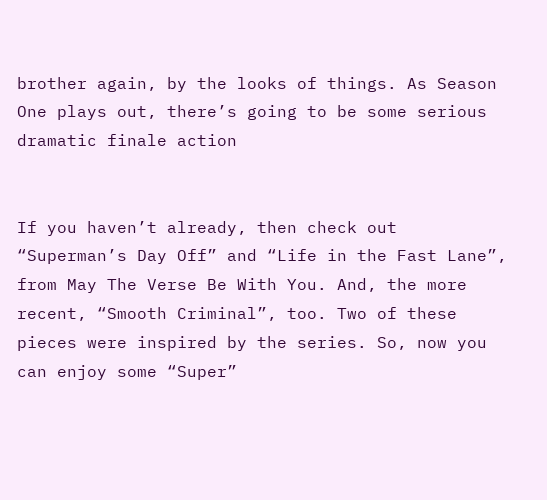brother again, by the looks of things. As Season One plays out, there’s going to be some serious dramatic finale action


If you haven’t already, then check out “Superman’s Day Off” and “Life in the Fast Lane”, from May The Verse Be With You. And, the more recent, “Smooth Criminal”, too. Two of these pieces were inspired by the series. So, now you can enjoy some “Super”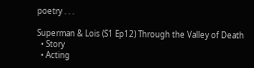poetry . . .

Superman & Lois (S1 Ep12) Through the Valley of Death
  • Story
  • Acting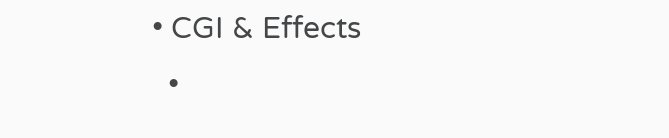• CGI & Effects
  •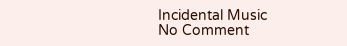Incidental Music
No Comment